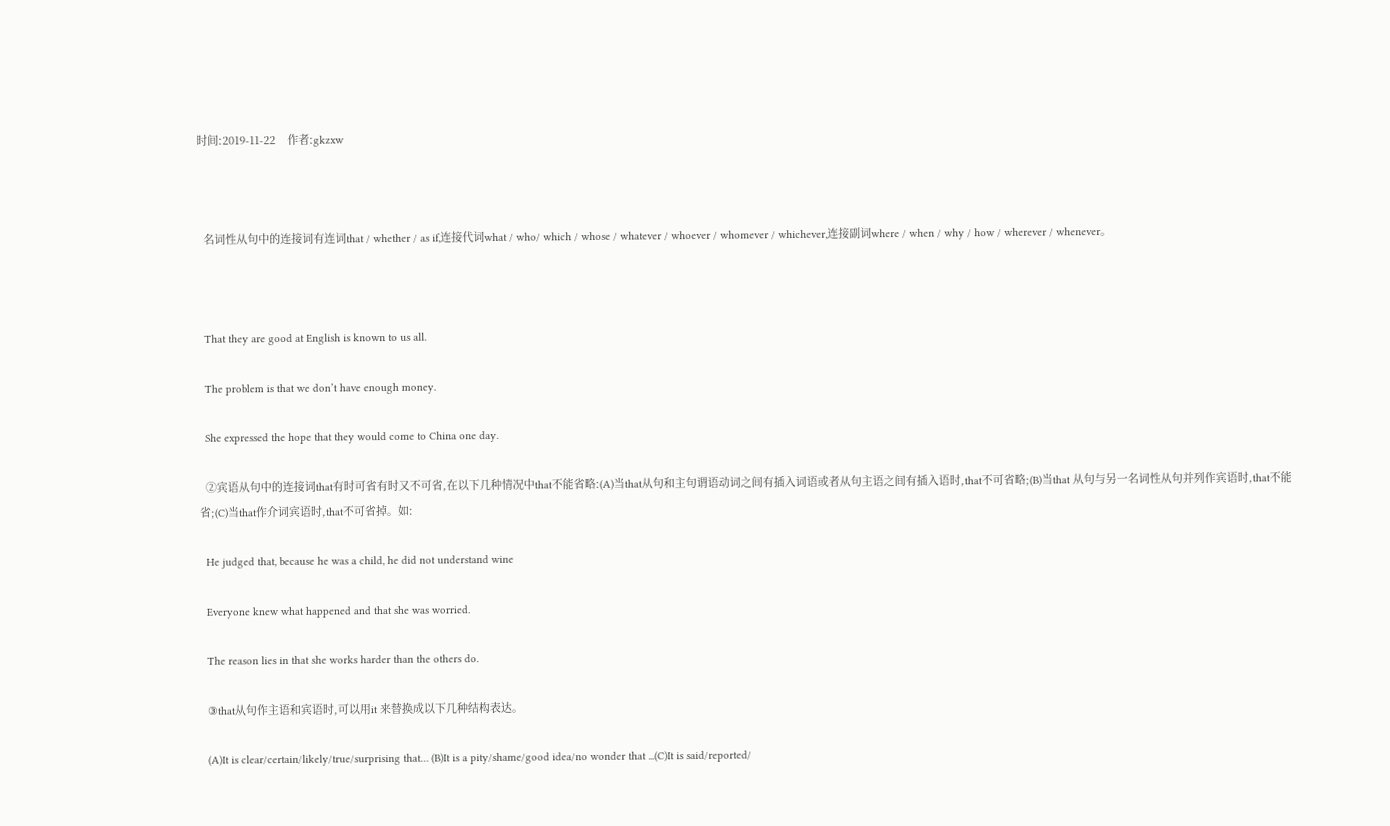时间:2019-11-22    作者:gkzxw



  名词性从句中的连接词有连词that / whether / as if,连接代词what / who/ which / whose / whatever / whoever / whomever / whichever,连接副词where / when / why / how / wherever / whenever。



  That they are good at English is known to us all.

  The problem is that we don’t have enough money.

  She expressed the hope that they would come to China one day.

  ②宾语从句中的连接词that有时可省有时又不可省,在以下几种情况中that不能省略:(A)当that从句和主句谓语动词之间有插入词语或者从句主语之间有插入语时,that不可省略;(B)当that 从句与另一名词性从句并列作宾语时,that不能省;(C)当that作介词宾语时,that不可省掉。如:

  He judged that, because he was a child, he did not understand wine

  Everyone knew what happened and that she was worried.

  The reason lies in that she works harder than the others do.

  ③that从句作主语和宾语时,可以用it 来替换成以下几种结构表达。

  (A)It is clear/certain/likely/true/surprising that… (B)It is a pity/shame/good idea/no wonder that ...(C)It is said/reported/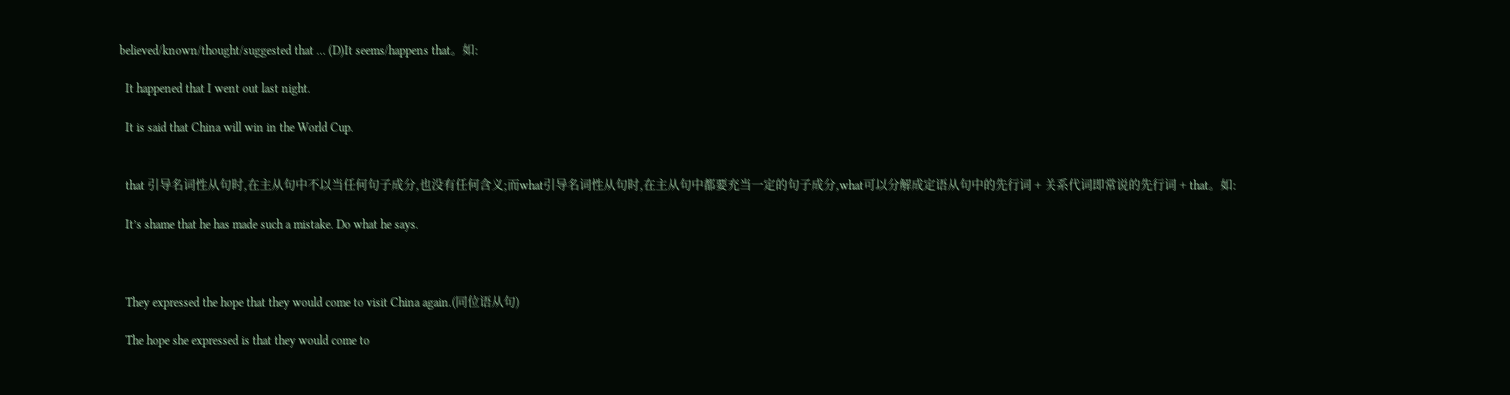believed/known/thought/suggested that … (D)It seems/happens that。如:

  It happened that I went out last night.

  It is said that China will win in the World Cup.


  that 引导名词性从句时,在主从句中不以当任何句子成分,也没有任何含义;而what引导名词性从句时,在主从句中都要充当一定的句子成分,what可以分解成定语从句中的先行词 + 关系代词即常说的先行词 + that。如:

  It’s shame that he has made such a mistake. Do what he says.



  They expressed the hope that they would come to visit China again.(同位语从句)

  The hope she expressed is that they would come to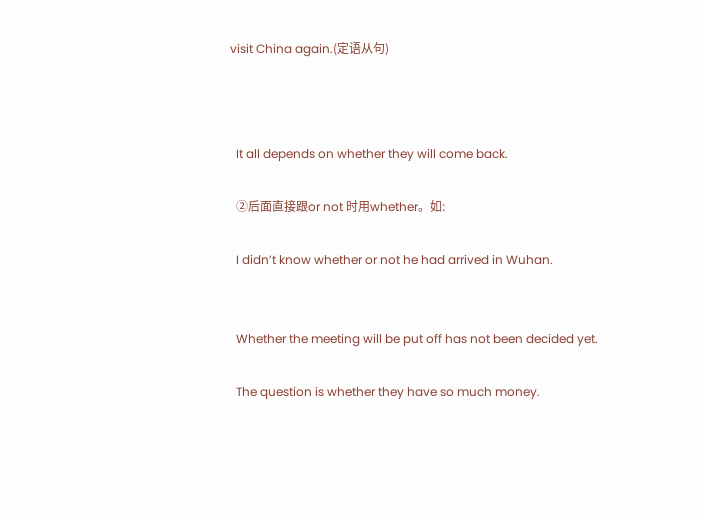visit China again.(定语从句)



  It all depends on whether they will come back.

  ②后面直接跟or not 时用whether。如:

  I didn’t know whether or not he had arrived in Wuhan.


  Whether the meeting will be put off has not been decided yet.

  The question is whether they have so much money.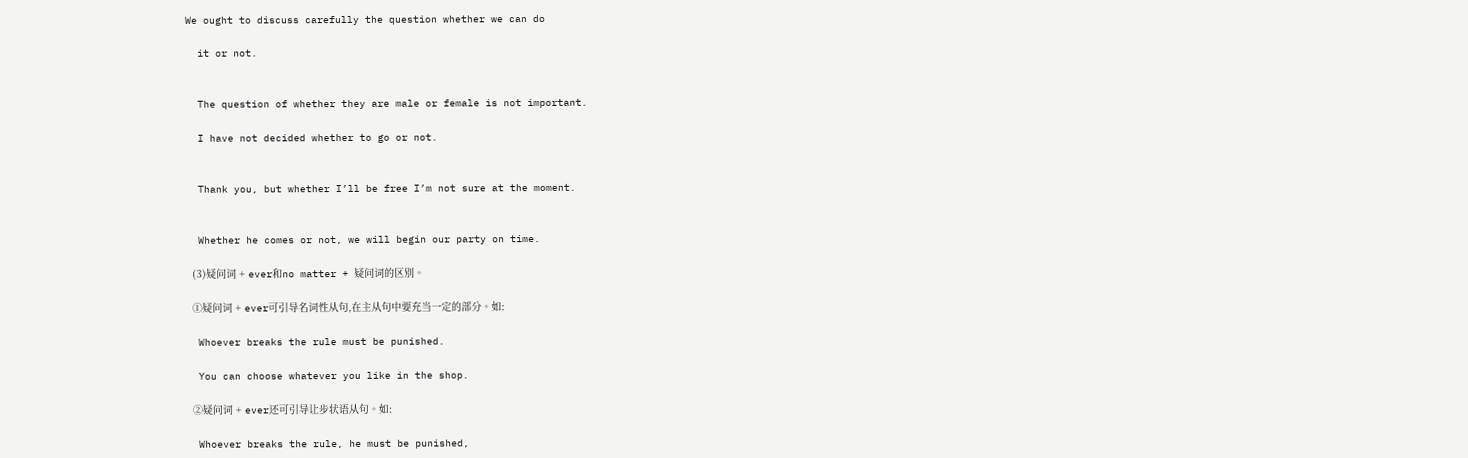We ought to discuss carefully the question whether we can do

  it or not.


  The question of whether they are male or female is not important.

  I have not decided whether to go or not.


  Thank you, but whether I’ll be free I’m not sure at the moment.


  Whether he comes or not, we will begin our party on time.

  (3)疑问词 + ever和no matter + 疑问词的区别。

  ①疑问词 + ever可引导名词性从句,在主从句中要充当一定的部分。如:

  Whoever breaks the rule must be punished.

  You can choose whatever you like in the shop.

  ②疑问词 + ever还可引导让步状语从句。如:

  Whoever breaks the rule, he must be punished,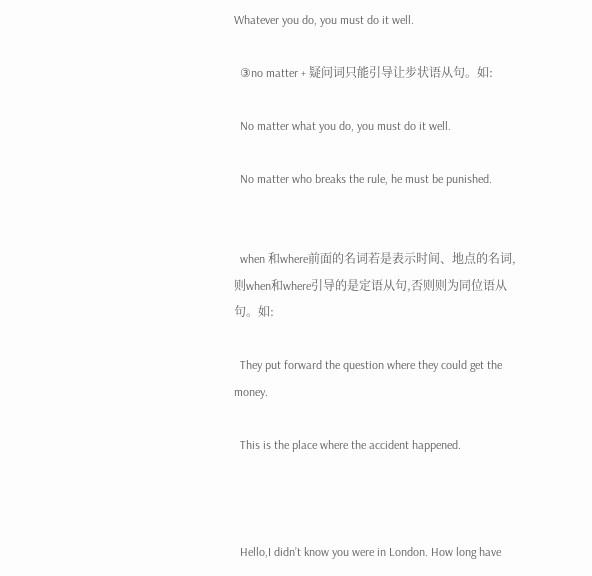Whatever you do, you must do it well.

  ③no matter + 疑问词只能引导让步状语从句。如:

  No matter what you do, you must do it well.

  No matter who breaks the rule, he must be punished.


  when 和where前面的名词若是表示时间、地点的名词,则when和where引导的是定语从句,否则则为同位语从句。如:

  They put forward the question where they could get the money.

  This is the place where the accident happened.



  Hello,I didn’t know you were in London. How long have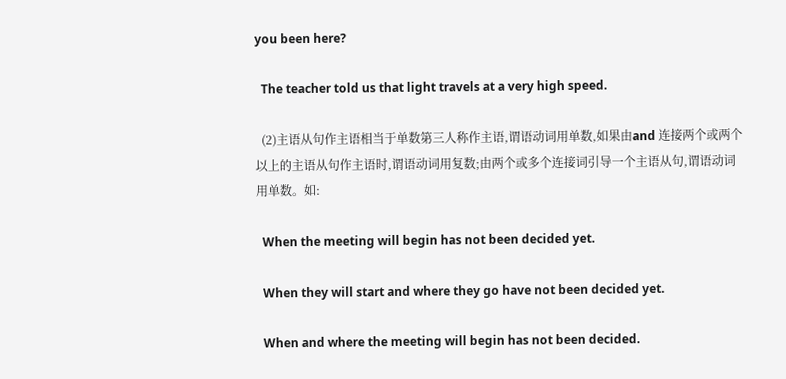you been here?

  The teacher told us that light travels at a very high speed.

  (2)主语从句作主语相当于单数第三人称作主语,谓语动词用单数,如果由and 连接两个或两个以上的主语从句作主语时,谓语动词用复数;由两个或多个连接词引导一个主语从句,谓语动词用单数。如:

  When the meeting will begin has not been decided yet.

  When they will start and where they go have not been decided yet.

  When and where the meeting will begin has not been decided.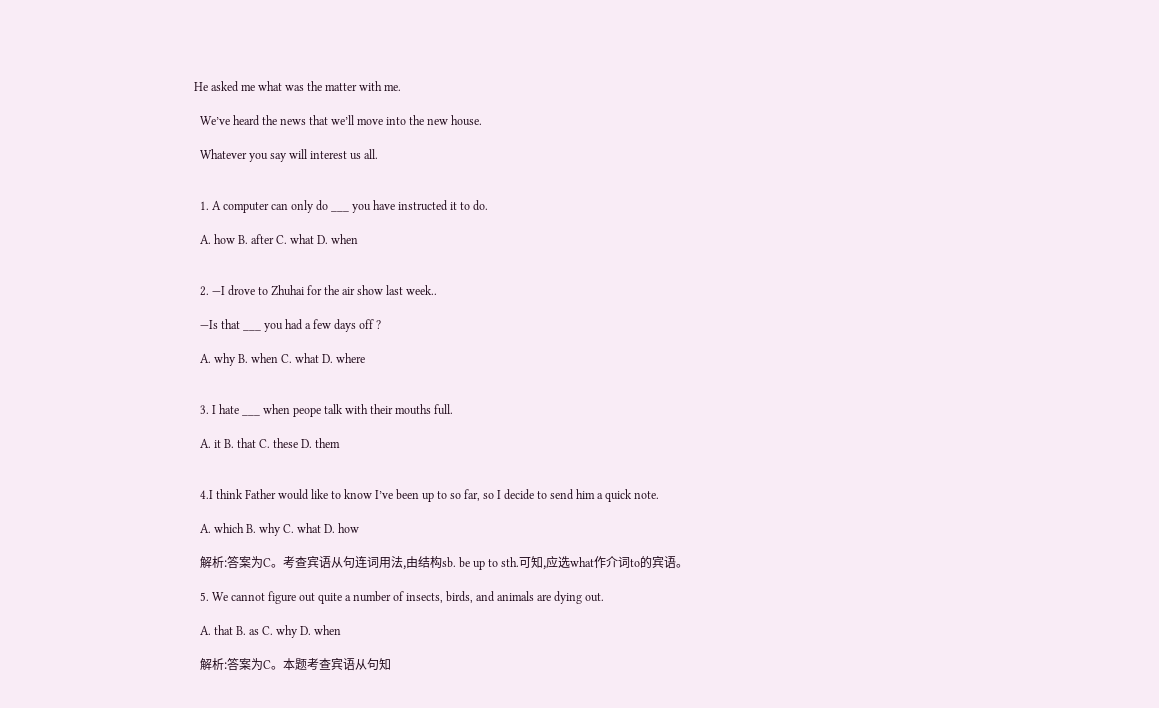He asked me what was the matter with me.

  We’ve heard the news that we’ll move into the new house.

  Whatever you say will interest us all.


  1. A computer can only do ___ you have instructed it to do.

  A. how B. after C. what D. when


  2. —I drove to Zhuhai for the air show last week..

  —Is that ___ you had a few days off ?

  A. why B. when C. what D. where


  3. I hate ___ when peope talk with their mouths full.

  A. it B. that C. these D. them


  4.I think Father would like to know I’ve been up to so far, so I decide to send him a quick note.

  A. which B. why C. what D. how

  解析:答案为C。考查宾语从句连词用法,由结构sb. be up to sth.可知,应选what作介词to的宾语。

  5. We cannot figure out quite a number of insects, birds, and animals are dying out.

  A. that B. as C. why D. when

  解析:答案为C。本题考查宾语从句知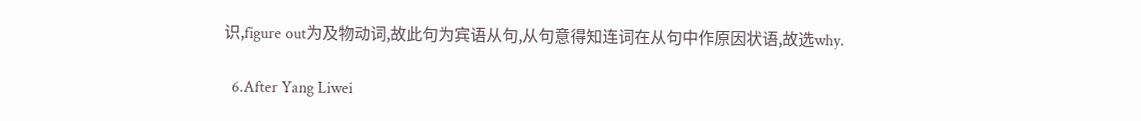识,figure out为及物动词,故此句为宾语从句,从句意得知连词在从句中作原因状语,故选why.

  6.After Yang Liwei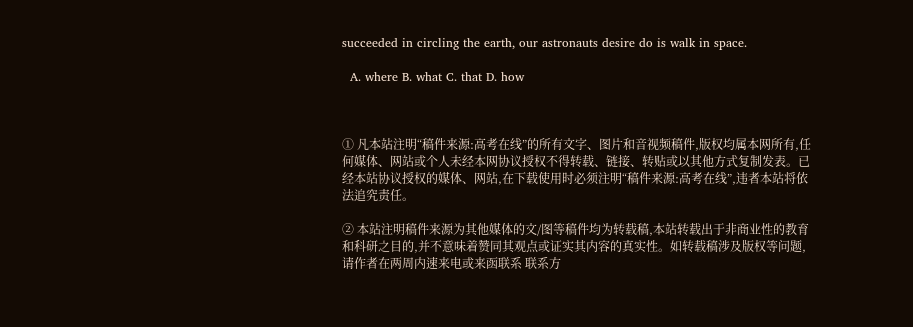succeeded in circling the earth, our astronauts desire do is walk in space.

  A. where B. what C. that D. how



① 凡本站注明“稿件来源:高考在线”的所有文字、图片和音视频稿件,版权均属本网所有,任何媒体、网站或个人未经本网协议授权不得转载、链接、转贴或以其他方式复制发表。已经本站协议授权的媒体、网站,在下载使用时必须注明“稿件来源:高考在线”,违者本站将依法追究责任。

② 本站注明稿件来源为其他媒体的文/图等稿件均为转载稿,本站转载出于非商业性的教育和科研之目的,并不意味着赞同其观点或证实其内容的真实性。如转载稿涉及版权等问题,请作者在两周内速来电或来函联系 联系方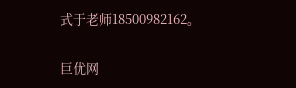式于老师18500982162。

巨优网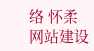络 怀柔网站建设